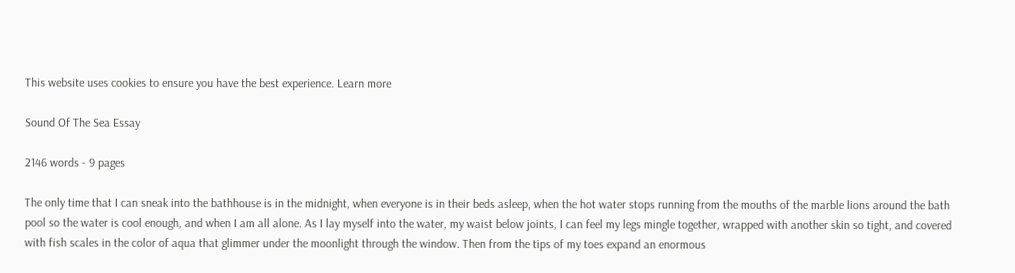This website uses cookies to ensure you have the best experience. Learn more

Sound Of The Sea Essay

2146 words - 9 pages

The only time that I can sneak into the bathhouse is in the midnight, when everyone is in their beds asleep, when the hot water stops running from the mouths of the marble lions around the bath pool so the water is cool enough, and when I am all alone. As I lay myself into the water, my waist below joints, I can feel my legs mingle together, wrapped with another skin so tight, and covered with fish scales in the color of aqua that glimmer under the moonlight through the window. Then from the tips of my toes expand an enormous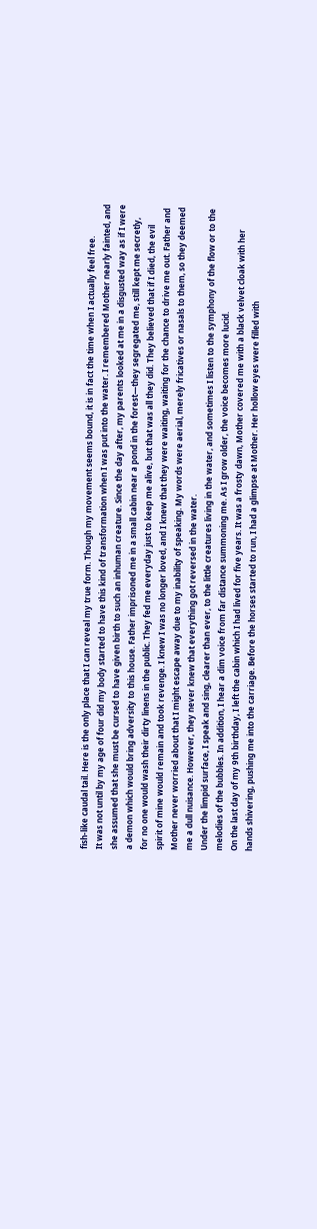fish-like caudal tail. Here is the only place that I can reveal my true form. Though my movement seems bound, it is in fact the time when I actually feel free.
It was not until by my age of four did my body started to have this kind of transformation when I was put into the water. I remembered Mother nearly fainted, and she assumed that she must be cursed to have given birth to such an inhuman creature. Since the day after, my parents looked at me in a disgusted way as if I were a demon which would bring adversity to this house. Father imprisoned me in a small cabin near a pond in the forest—they segregated me, still kept me secretly, for no one would wash their dirty linens in the public. They fed me everyday just to keep me alive, but that was all they did. They believed that if I died, the evil spirit of mine would remain and took revenge. I knew I was no longer loved, and I knew that they were waiting, waiting for the chance to drive me out. Father and Mother never worried about that I might escape away due to my inability of speaking. My words were aerial, merely fricatives or nasals to them, so they deemed me a dull nuisance. However, they never knew that everything got reversed in the water.
Under the limpid surface, I speak and sing, clearer than ever, to the little creatures living in the water, and sometimes I listen to the symphony of the flow or to the melodies of the bubbles. In addition, I hear a dim voice from far distance summoning me. As I grow older, the voice becomes more lucid.
On the last day of my 9th birthday, I left the cabin which I had lived for five years. It was a frosty dawn, Mother covered me with a black velvet cloak with her hands shivering, pushing me into the carriage. Before the horses started to run, I had a glimpse at Mother. Her hollow eyes were filled with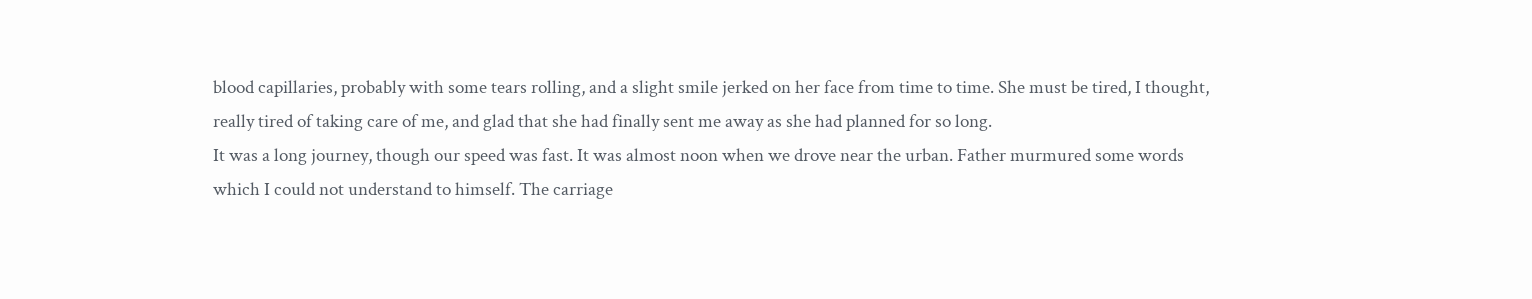blood capillaries, probably with some tears rolling, and a slight smile jerked on her face from time to time. She must be tired, I thought, really tired of taking care of me, and glad that she had finally sent me away as she had planned for so long.
It was a long journey, though our speed was fast. It was almost noon when we drove near the urban. Father murmured some words which I could not understand to himself. The carriage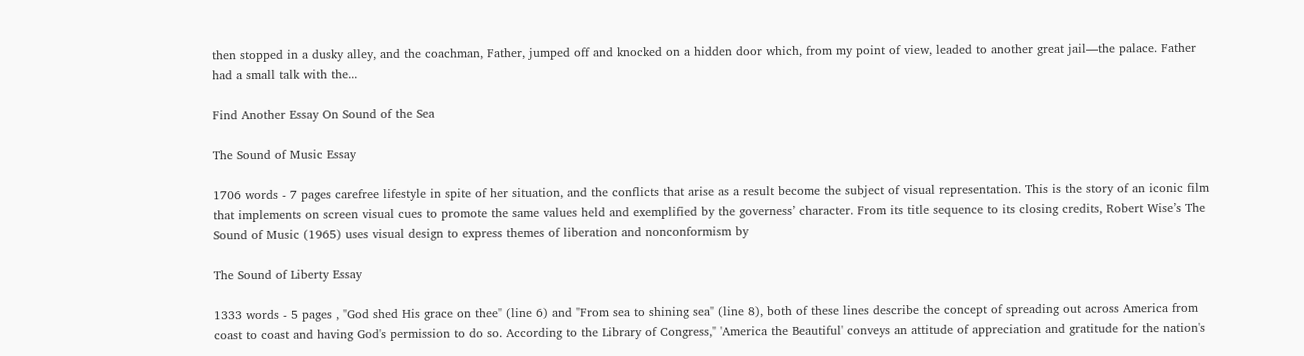then stopped in a dusky alley, and the coachman, Father, jumped off and knocked on a hidden door which, from my point of view, leaded to another great jail—the palace. Father had a small talk with the...

Find Another Essay On Sound of the Sea

The Sound of Music Essay

1706 words - 7 pages carefree lifestyle in spite of her situation, and the conflicts that arise as a result become the subject of visual representation. This is the story of an iconic film that implements on screen visual cues to promote the same values held and exemplified by the governess’ character. From its title sequence to its closing credits, Robert Wise’s The Sound of Music (1965) uses visual design to express themes of liberation and nonconformism by

The Sound of Liberty Essay

1333 words - 5 pages , "God shed His grace on thee" (line 6) and "From sea to shining sea" (line 8), both of these lines describe the concept of spreading out across America from coast to coast and having God's permission to do so. According to the Library of Congress," 'America the Beautiful' conveys an attitude of appreciation and gratitude for the nation's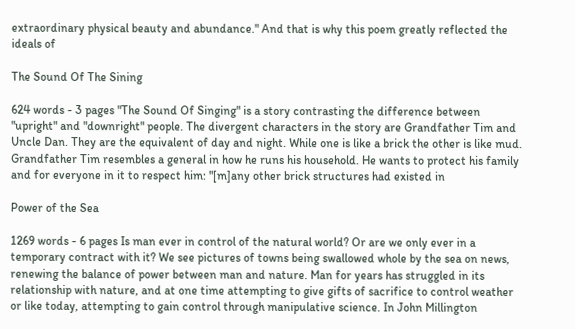extraordinary physical beauty and abundance." And that is why this poem greatly reflected the ideals of

The Sound Of The Sining

624 words - 3 pages "The Sound Of Singing" is a story contrasting the difference between "upright" and "downright" people. The divergent characters in the story are Grandfather Tim and Uncle Dan. They are the equivalent of day and night. While one is like a brick the other is like mud. Grandfather Tim resembles a general in how he runs his household. He wants to protect his family and for everyone in it to respect him: "[m]any other brick structures had existed in

Power of the Sea

1269 words - 6 pages Is man ever in control of the natural world? Or are we only ever in a temporary contract with it? We see pictures of towns being swallowed whole by the sea on news, renewing the balance of power between man and nature. Man for years has struggled in its relationship with nature, and at one time attempting to give gifts of sacrifice to control weather or like today, attempting to gain control through manipulative science. In John Millington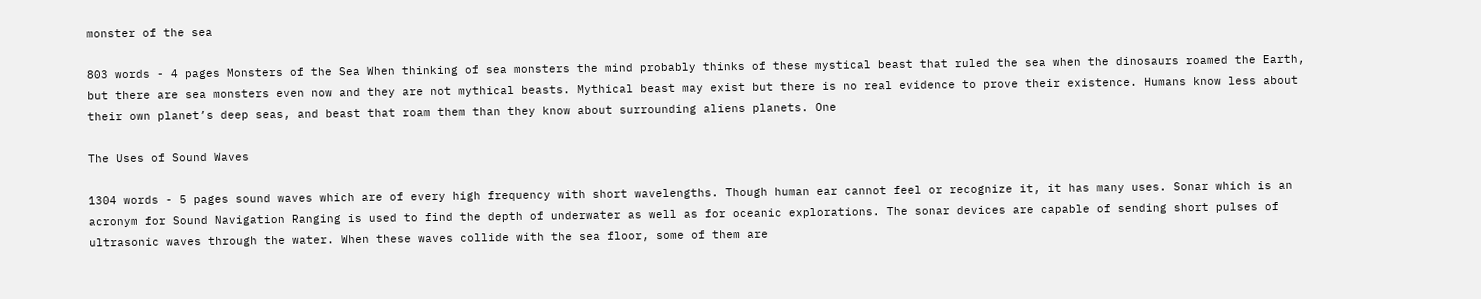monster of the sea

803 words - 4 pages Monsters of the Sea When thinking of sea monsters the mind probably thinks of these mystical beast that ruled the sea when the dinosaurs roamed the Earth, but there are sea monsters even now and they are not mythical beasts. Mythical beast may exist but there is no real evidence to prove their existence. Humans know less about their own planet’s deep seas, and beast that roam them than they know about surrounding aliens planets. One

The Uses of Sound Waves

1304 words - 5 pages sound waves which are of every high frequency with short wavelengths. Though human ear cannot feel or recognize it, it has many uses. Sonar which is an acronym for Sound Navigation Ranging is used to find the depth of underwater as well as for oceanic explorations. The sonar devices are capable of sending short pulses of ultrasonic waves through the water. When these waves collide with the sea floor, some of them are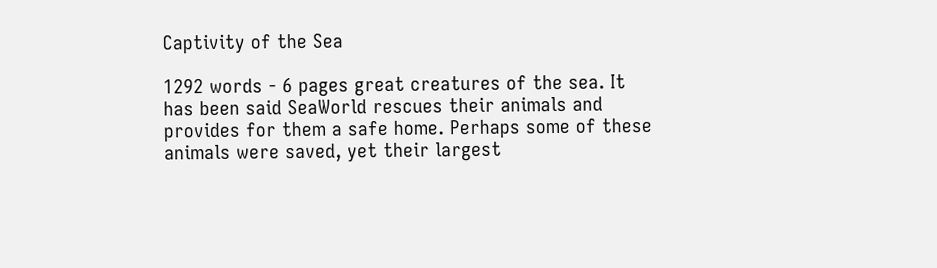Captivity of the Sea

1292 words - 6 pages great creatures of the sea. It has been said SeaWorld rescues their animals and provides for them a safe home. Perhaps some of these animals were saved, yet their largest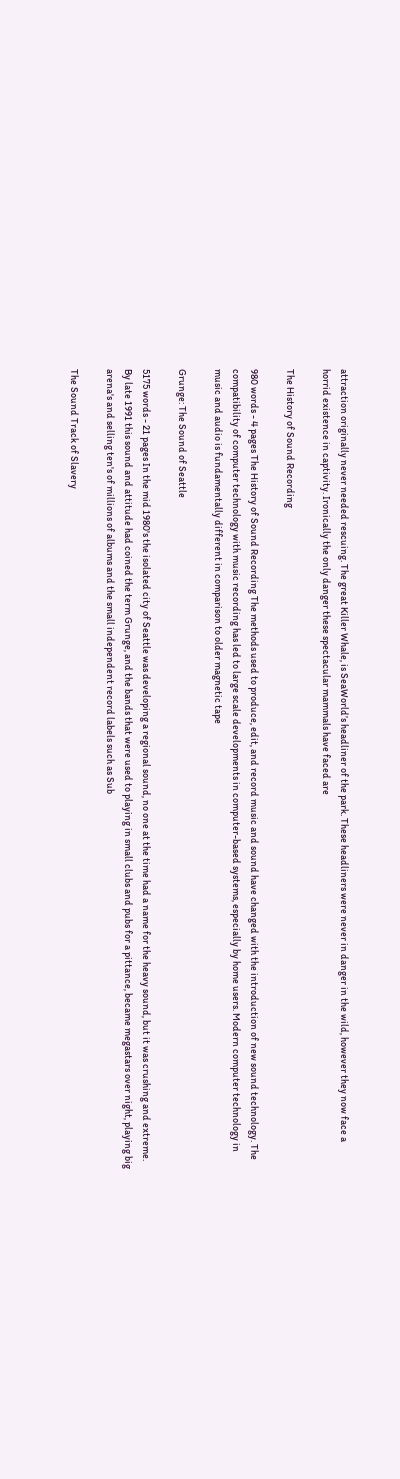attraction originally never needed rescuing. The great Killer Whale, is SeaWorld’s headliner of the park. These headliners were never in danger in the wild, however they now face a horrid existence in captivity. Ironically the only danger these spectacular mammals have faced are

The History of Sound Recording

980 words - 4 pages The History of Sound Recording The methods used to produce, edit, and record music and sound have changed with the introduction of new sound technology. The compatibility of computer technology with music recording has led to large scale developments in computer-based systems, especially by home users. Modern computer technology in music and audio is fundamentally different in comparison to older magnetic tape

Grunge: The Sound of Seattle

5175 words - 21 pages In the mid 1980's the isolated city of Seattle was developing a regional sound, no one at the time had a name for the heavy sound, but it was crushing and extreme. By late 1991 this sound and attitude had coined the term Grunge, and the bands that were used to playing in small clubs and pubs for a pittance, became megastars over night, playing big arena's and selling ten's of millions of albums and the small independent record labels such as Sub

The Sound Track of Slavery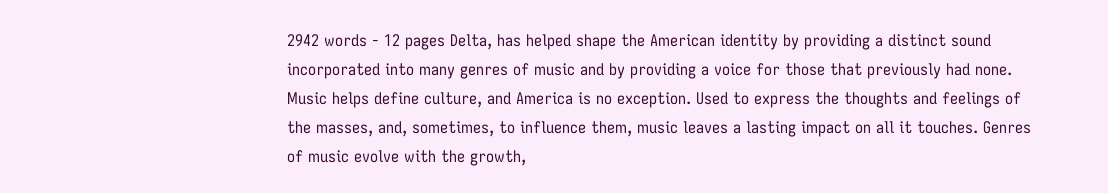2942 words - 12 pages Delta, has helped shape the American identity by providing a distinct sound incorporated into many genres of music and by providing a voice for those that previously had none. Music helps define culture, and America is no exception. Used to express the thoughts and feelings of the masses, and, sometimes, to influence them, music leaves a lasting impact on all it touches. Genres of music evolve with the growth,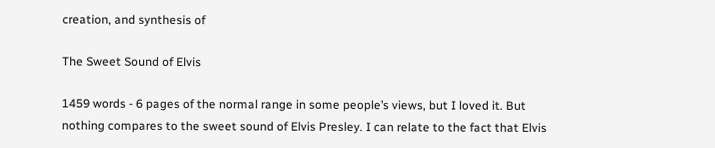creation, and synthesis of

The Sweet Sound of Elvis

1459 words - 6 pages of the normal range in some people’s views, but I loved it. But nothing compares to the sweet sound of Elvis Presley. I can relate to the fact that Elvis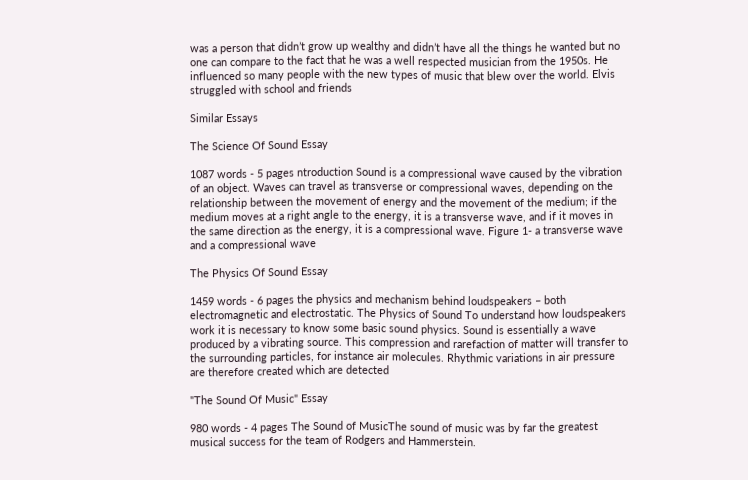was a person that didn’t grow up wealthy and didn’t have all the things he wanted but no one can compare to the fact that he was a well respected musician from the 1950s. He influenced so many people with the new types of music that blew over the world. Elvis struggled with school and friends

Similar Essays

The Science Of Sound Essay

1087 words - 5 pages ntroduction Sound is a compressional wave caused by the vibration of an object. Waves can travel as transverse or compressional waves, depending on the relationship between the movement of energy and the movement of the medium; if the medium moves at a right angle to the energy, it is a transverse wave, and if it moves in the same direction as the energy, it is a compressional wave. Figure 1- a transverse wave and a compressional wave

The Physics Of Sound Essay

1459 words - 6 pages the physics and mechanism behind loudspeakers – both electromagnetic and electrostatic. The Physics of Sound To understand how loudspeakers work it is necessary to know some basic sound physics. Sound is essentially a wave produced by a vibrating source. This compression and rarefaction of matter will transfer to the surrounding particles, for instance air molecules. Rhythmic variations in air pressure are therefore created which are detected

"The Sound Of Music" Essay

980 words - 4 pages The Sound of MusicThe sound of music was by far the greatest musical success for the team of Rodgers and Hammerstein.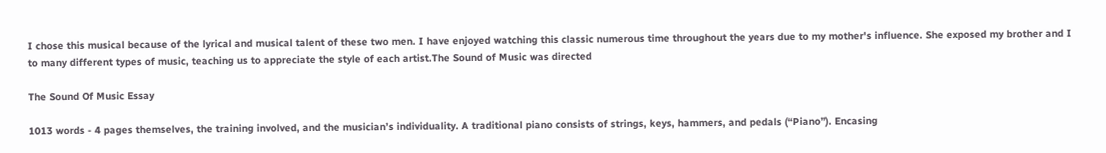I chose this musical because of the lyrical and musical talent of these two men. I have enjoyed watching this classic numerous time throughout the years due to my mother's influence. She exposed my brother and I to many different types of music, teaching us to appreciate the style of each artist.The Sound of Music was directed

The Sound Of Music Essay

1013 words - 4 pages themselves, the training involved, and the musician’s individuality. A traditional piano consists of strings, keys, hammers, and pedals (“Piano”). Encasing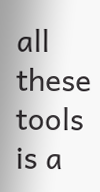all these tools is a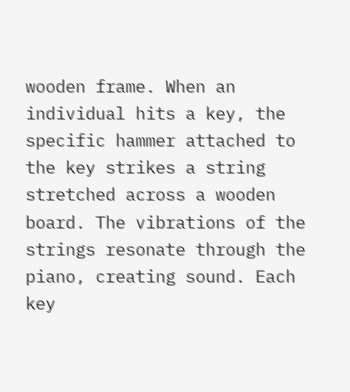wooden frame. When an individual hits a key, the specific hammer attached to the key strikes a string stretched across a wooden board. The vibrations of the strings resonate through the piano, creating sound. Each key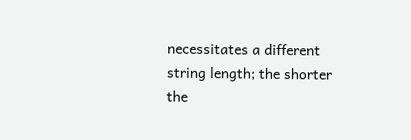necessitates a different string length; the shorter the